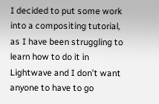I decided to put some work into a compositing tutorial, as I have been struggling to learn how to do it in Lightwave and I don’t want anyone to have to go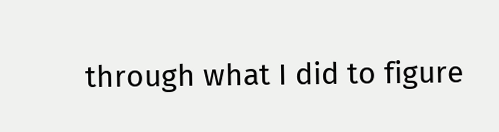through what I did to figure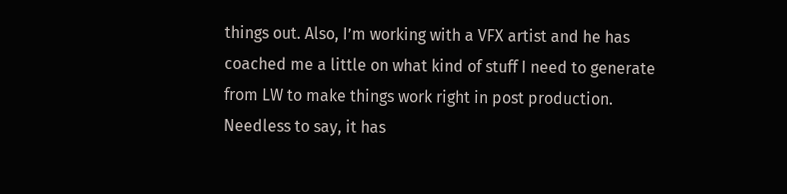things out. Also, I’m working with a VFX artist and he has coached me a little on what kind of stuff I need to generate from LW to make things work right in post production. Needless to say, it has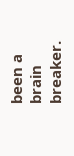been a brain breaker.